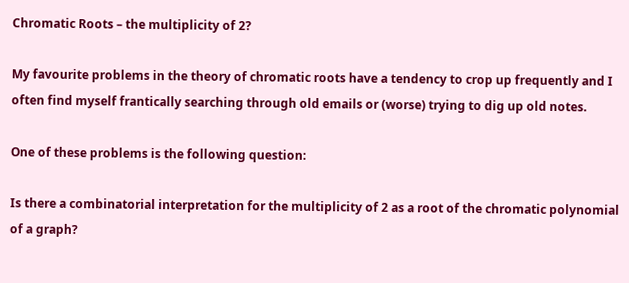Chromatic Roots – the multiplicity of 2?

My favourite problems in the theory of chromatic roots have a tendency to crop up frequently and I often find myself frantically searching through old emails or (worse) trying to dig up old notes.

One of these problems is the following question:

Is there a combinatorial interpretation for the multiplicity of 2 as a root of the chromatic polynomial of a graph?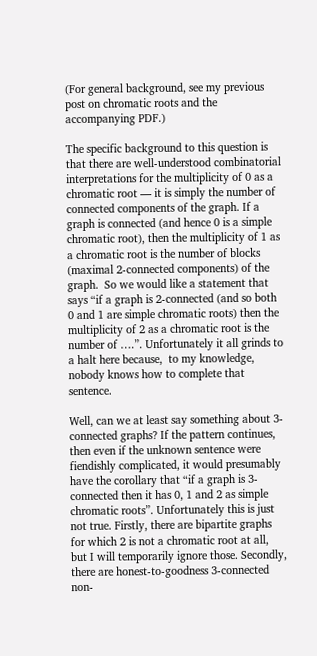(For general background, see my previous post on chromatic roots and the accompanying PDF.)

The specific background to this question is that there are well-understood combinatorial interpretations for the multiplicity of 0 as a chromatic root — it is simply the number of connected components of the graph. If a graph is connected (and hence 0 is a simple chromatic root), then the multiplicity of 1 as a chromatic root is the number of blocks (maximal 2-connected components) of the graph.  So we would like a statement that says “if a graph is 2-connected (and so both 0 and 1 are simple chromatic roots) then the multiplicity of 2 as a chromatic root is the number of ….”. Unfortunately it all grinds to a halt here because,  to my knowledge,  nobody knows how to complete that sentence.

Well, can we at least say something about 3-connected graphs? If the pattern continues,  then even if the unknown sentence were fiendishly complicated, it would presumably have the corollary that “if a graph is 3-connected then it has 0, 1 and 2 as simple chromatic roots”. Unfortunately this is just not true. Firstly, there are bipartite graphs for which 2 is not a chromatic root at all, but I will temporarily ignore those. Secondly, there are honest-to-goodness 3-connected non-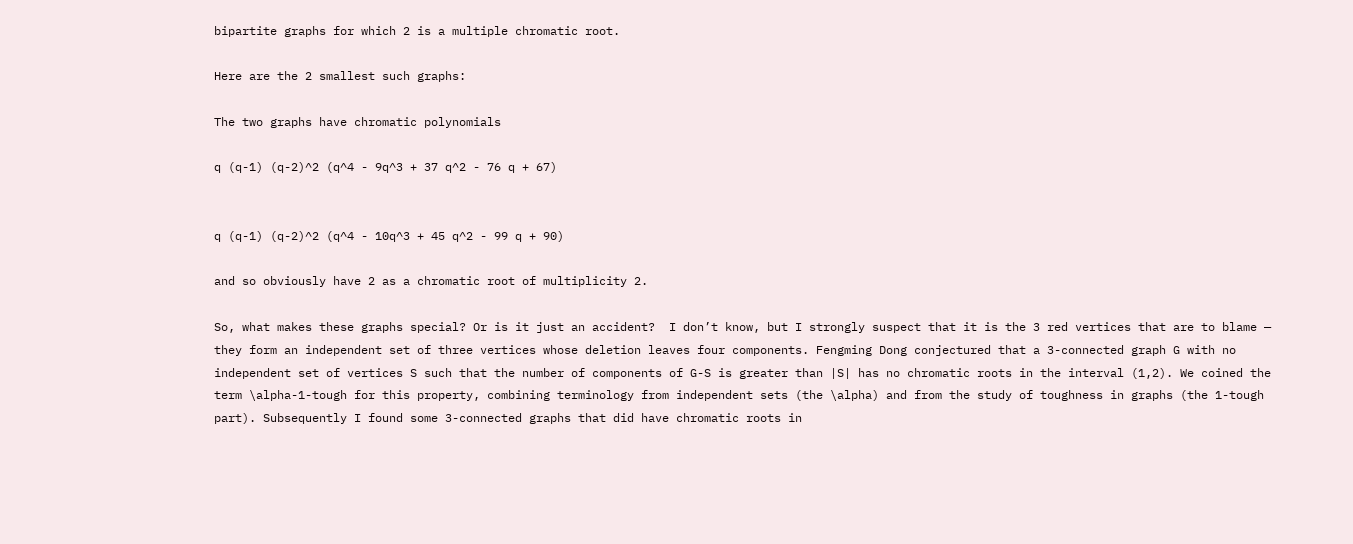bipartite graphs for which 2 is a multiple chromatic root.

Here are the 2 smallest such graphs:

The two graphs have chromatic polynomials

q (q-1) (q-2)^2 (q^4 - 9q^3 + 37 q^2 - 76 q + 67)


q (q-1) (q-2)^2 (q^4 - 10q^3 + 45 q^2 - 99 q + 90)

and so obviously have 2 as a chromatic root of multiplicity 2.

So, what makes these graphs special? Or is it just an accident?  I don’t know, but I strongly suspect that it is the 3 red vertices that are to blame — they form an independent set of three vertices whose deletion leaves four components. Fengming Dong conjectured that a 3-connected graph G with no independent set of vertices S such that the number of components of G-S is greater than |S| has no chromatic roots in the interval (1,2). We coined the term \alpha-1-tough for this property, combining terminology from independent sets (the \alpha) and from the study of toughness in graphs (the 1-tough part). Subsequently I found some 3-connected graphs that did have chromatic roots in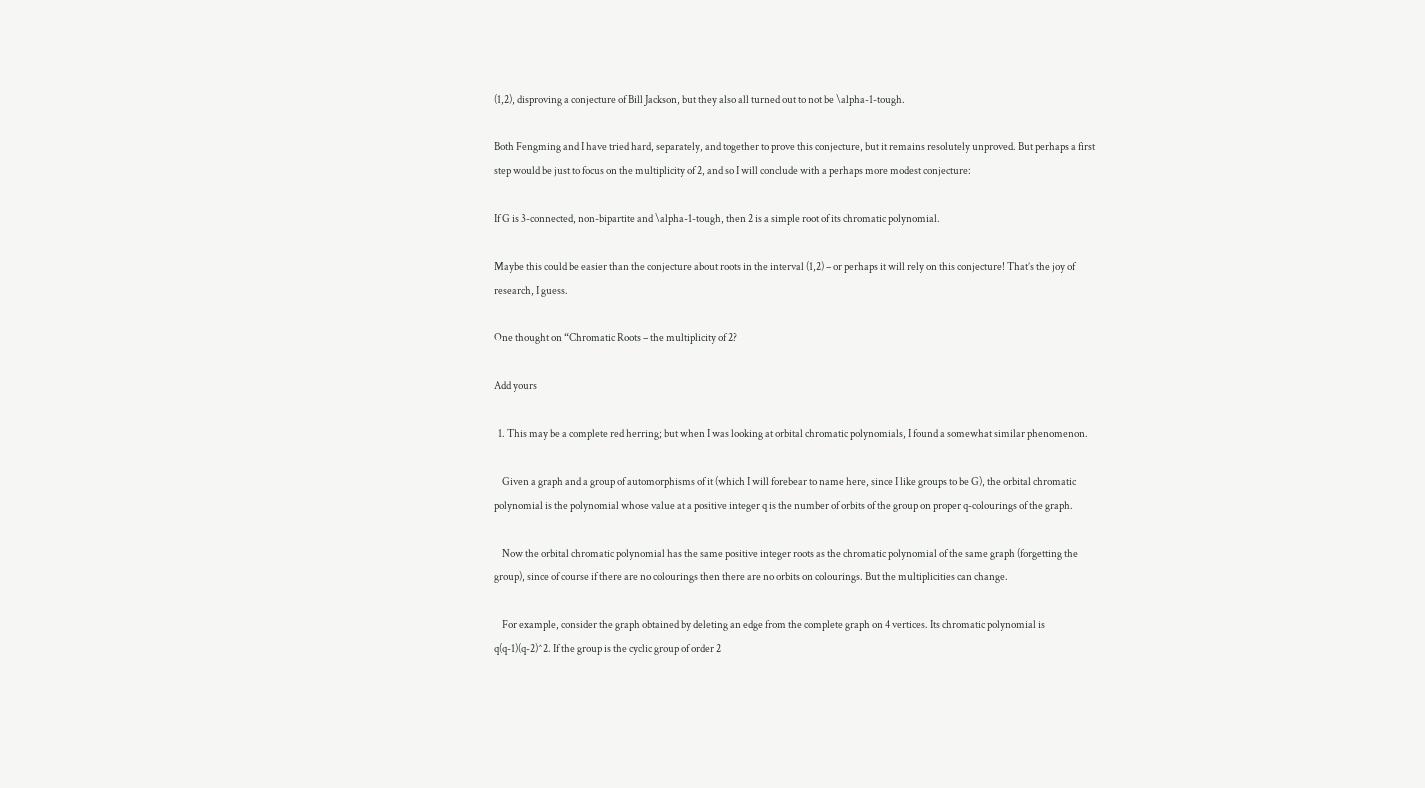(1,2), disproving a conjecture of Bill Jackson, but they also all turned out to not be \alpha-1-tough.

Both Fengming and I have tried hard, separately, and together to prove this conjecture, but it remains resolutely unproved. But perhaps a first step would be just to focus on the multiplicity of 2, and so I will conclude with a perhaps more modest conjecture:

If G is 3-connected, non-bipartite and \alpha-1-tough, then 2 is a simple root of its chromatic polynomial.

Maybe this could be easier than the conjecture about roots in the interval (1,2) – or perhaps it will rely on this conjecture! That’s the joy of research, I guess.

One thought on “Chromatic Roots – the multiplicity of 2?

Add yours

  1. This may be a complete red herring; but when I was looking at orbital chromatic polynomials, I found a somewhat similar phenomenon.

    Given a graph and a group of automorphisms of it (which I will forebear to name here, since I like groups to be G), the orbital chromatic polynomial is the polynomial whose value at a positive integer q is the number of orbits of the group on proper q-colourings of the graph.

    Now the orbital chromatic polynomial has the same positive integer roots as the chromatic polynomial of the same graph (forgetting the group), since of course if there are no colourings then there are no orbits on colourings. But the multiplicities can change.

    For example, consider the graph obtained by deleting an edge from the complete graph on 4 vertices. Its chromatic polynomial is q(q-1)(q-2)^2. If the group is the cyclic group of order 2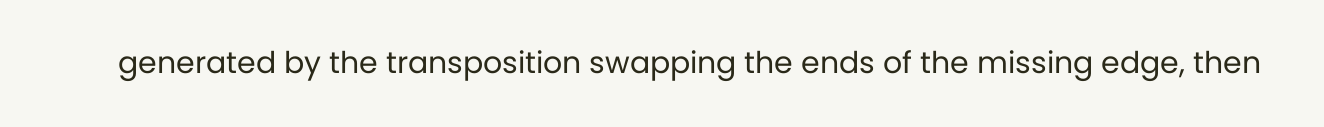generated by the transposition swapping the ends of the missing edge, then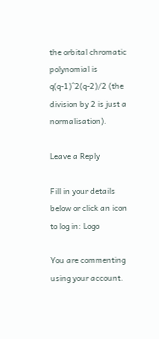the orbital chromatic polynomial is q(q-1)^2(q-2)/2 (the division by 2 is just a normalisation).

Leave a Reply

Fill in your details below or click an icon to log in: Logo

You are commenting using your account.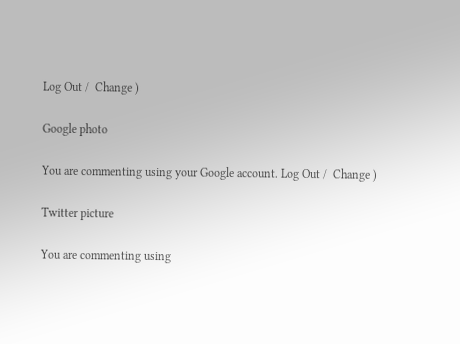Log Out /  Change )

Google photo

You are commenting using your Google account. Log Out /  Change )

Twitter picture

You are commenting using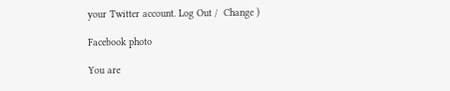your Twitter account. Log Out /  Change )

Facebook photo

You are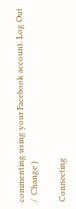commenting using your Facebook account. Log Out /  Change )

Connecting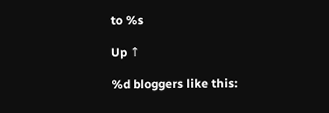to %s

Up ↑

%d bloggers like this: